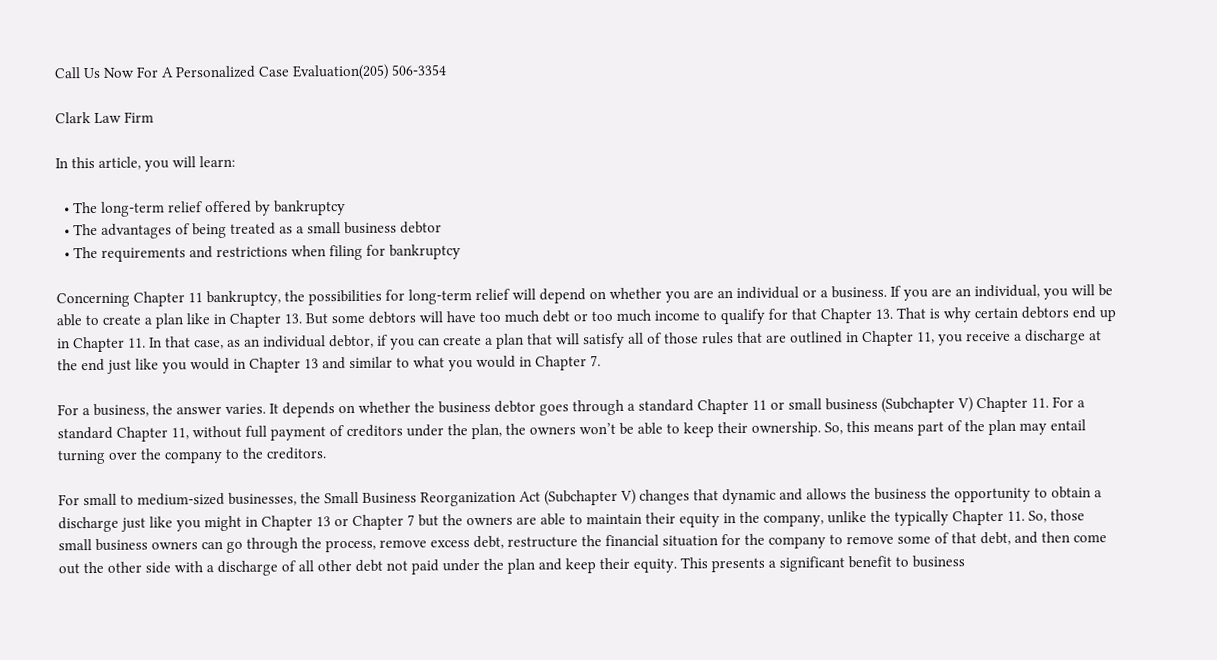Call Us Now For A Personalized Case Evaluation(205) 506-3354

Clark Law Firm

In this article, you will learn:

  • The long-term relief offered by bankruptcy
  • The advantages of being treated as a small business debtor
  • The requirements and restrictions when filing for bankruptcy

Concerning Chapter 11 bankruptcy, the possibilities for long-term relief will depend on whether you are an individual or a business. If you are an individual, you will be able to create a plan like in Chapter 13. But some debtors will have too much debt or too much income to qualify for that Chapter 13. That is why certain debtors end up in Chapter 11. In that case, as an individual debtor, if you can create a plan that will satisfy all of those rules that are outlined in Chapter 11, you receive a discharge at the end just like you would in Chapter 13 and similar to what you would in Chapter 7.

For a business, the answer varies. It depends on whether the business debtor goes through a standard Chapter 11 or small business (Subchapter V) Chapter 11. For a standard Chapter 11, without full payment of creditors under the plan, the owners won’t be able to keep their ownership. So, this means part of the plan may entail turning over the company to the creditors.

For small to medium-sized businesses, the Small Business Reorganization Act (Subchapter V) changes that dynamic and allows the business the opportunity to obtain a discharge just like you might in Chapter 13 or Chapter 7 but the owners are able to maintain their equity in the company, unlike the typically Chapter 11. So, those small business owners can go through the process, remove excess debt, restructure the financial situation for the company to remove some of that debt, and then come out the other side with a discharge of all other debt not paid under the plan and keep their equity. This presents a significant benefit to business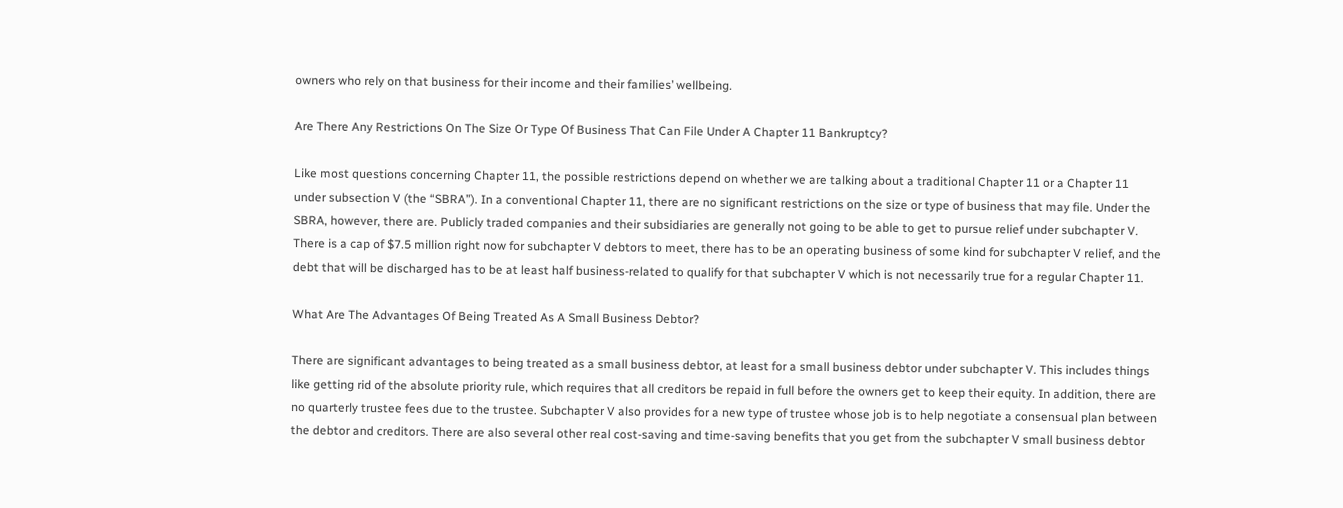owners who rely on that business for their income and their families’ wellbeing.

Are There Any Restrictions On The Size Or Type Of Business That Can File Under A Chapter 11 Bankruptcy?

Like most questions concerning Chapter 11, the possible restrictions depend on whether we are talking about a traditional Chapter 11 or a Chapter 11 under subsection V (the “SBRA”). In a conventional Chapter 11, there are no significant restrictions on the size or type of business that may file. Under the SBRA, however, there are. Publicly traded companies and their subsidiaries are generally not going to be able to get to pursue relief under subchapter V. There is a cap of $7.5 million right now for subchapter V debtors to meet, there has to be an operating business of some kind for subchapter V relief, and the debt that will be discharged has to be at least half business-related to qualify for that subchapter V which is not necessarily true for a regular Chapter 11.

What Are The Advantages Of Being Treated As A Small Business Debtor?

There are significant advantages to being treated as a small business debtor, at least for a small business debtor under subchapter V. This includes things like getting rid of the absolute priority rule, which requires that all creditors be repaid in full before the owners get to keep their equity. In addition, there are no quarterly trustee fees due to the trustee. Subchapter V also provides for a new type of trustee whose job is to help negotiate a consensual plan between the debtor and creditors. There are also several other real cost-saving and time-saving benefits that you get from the subchapter V small business debtor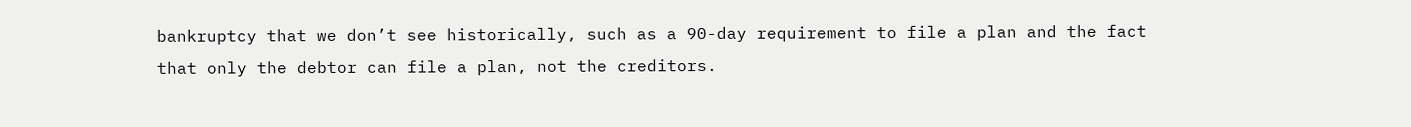bankruptcy that we don’t see historically, such as a 90-day requirement to file a plan and the fact that only the debtor can file a plan, not the creditors.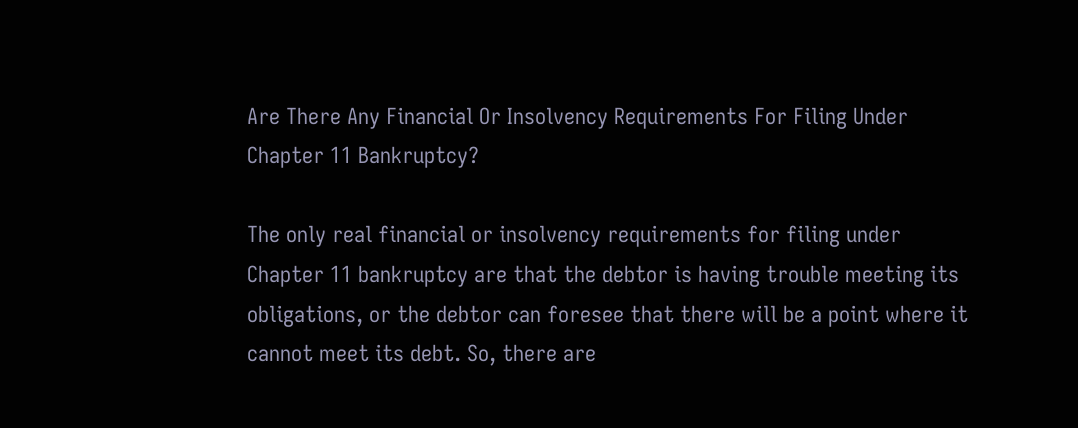Are There Any Financial Or Insolvency Requirements For Filing Under Chapter 11 Bankruptcy?

The only real financial or insolvency requirements for filing under Chapter 11 bankruptcy are that the debtor is having trouble meeting its obligations, or the debtor can foresee that there will be a point where it cannot meet its debt. So, there are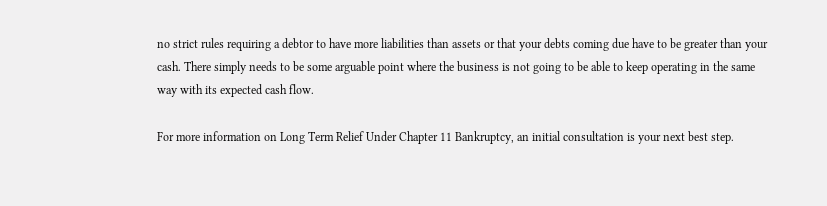no strict rules requiring a debtor to have more liabilities than assets or that your debts coming due have to be greater than your cash. There simply needs to be some arguable point where the business is not going to be able to keep operating in the same way with its expected cash flow.

For more information on Long Term Relief Under Chapter 11 Bankruptcy, an initial consultation is your next best step.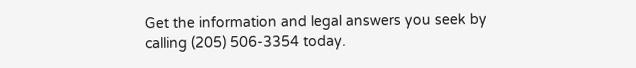Get the information and legal answers you seek by calling (205) 506-3354 today.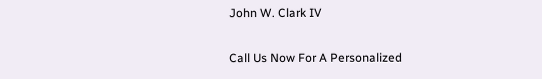John W. Clark IV

Call Us Now For A Personalized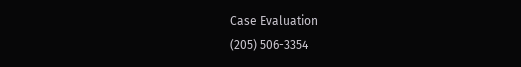Case Evaluation
(205) 506-3354